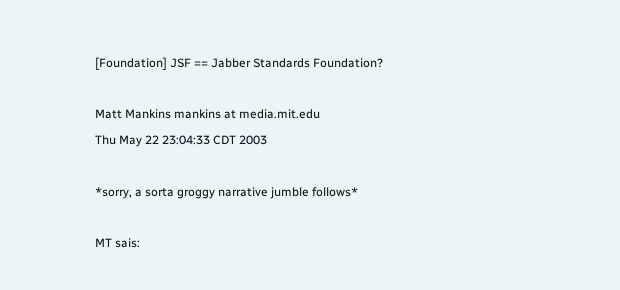[Foundation] JSF == Jabber Standards Foundation?

Matt Mankins mankins at media.mit.edu
Thu May 22 23:04:33 CDT 2003

*sorry, a sorta groggy narrative jumble follows*

MT sais: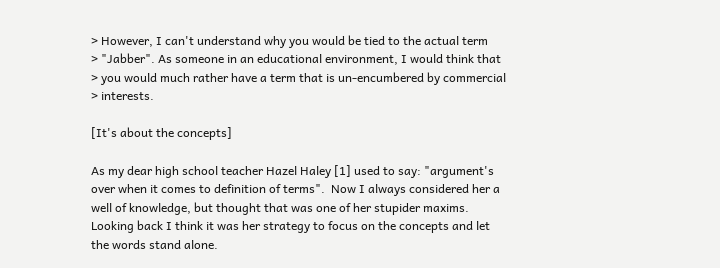> However, I can't understand why you would be tied to the actual term
> "Jabber". As someone in an educational environment, I would think that
> you would much rather have a term that is un-encumbered by commercial
> interests.

[It's about the concepts]

As my dear high school teacher Hazel Haley [1] used to say: "argument's
over when it comes to definition of terms".  Now I always considered her a
well of knowledge, but thought that was one of her stupider maxims.
Looking back I think it was her strategy to focus on the concepts and let
the words stand alone.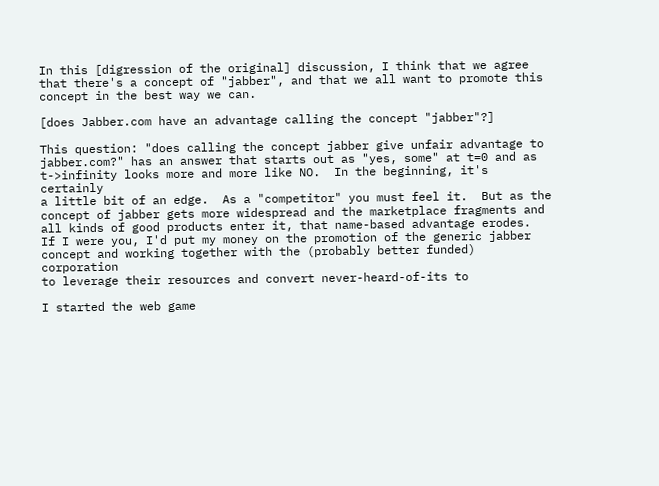In this [digression of the original] discussion, I think that we agree
that there's a concept of "jabber", and that we all want to promote this
concept in the best way we can.

[does Jabber.com have an advantage calling the concept "jabber"?]

This question: "does calling the concept jabber give unfair advantage to
jabber.com?" has an answer that starts out as "yes, some" at t=0 and as
t->infinity looks more and more like NO.  In the beginning, it's certainly
a little bit of an edge.  As a "competitor" you must feel it.  But as the
concept of jabber gets more widespread and the marketplace fragments and
all kinds of good products enter it, that name-based advantage erodes.
If I were you, I'd put my money on the promotion of the generic jabber
concept and working together with the (probably better funded) corporation
to leverage their resources and convert never-heard-of-its to

I started the web game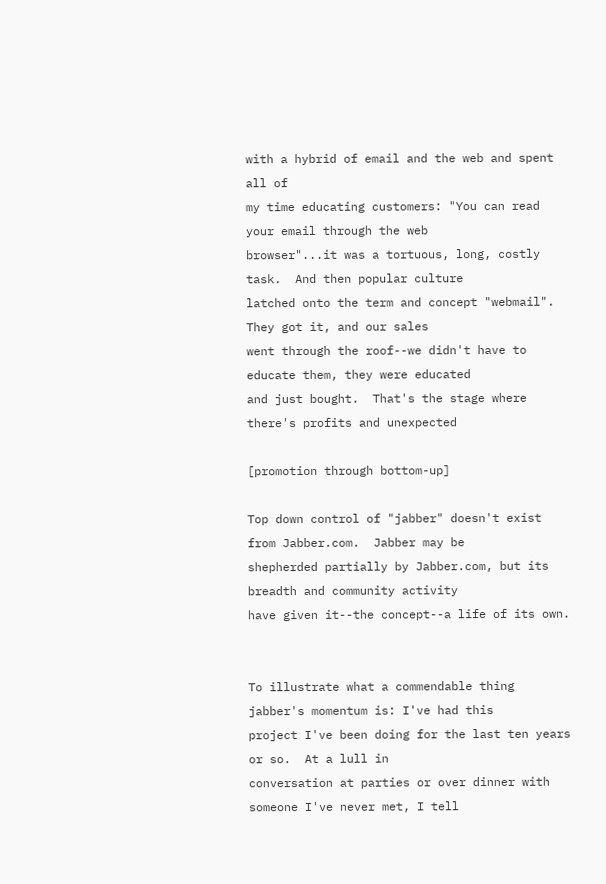with a hybrid of email and the web and spent all of
my time educating customers: "You can read your email through the web
browser"...it was a tortuous, long, costly task.  And then popular culture
latched onto the term and concept "webmail".  They got it, and our sales
went through the roof--we didn't have to educate them, they were educated
and just bought.  That's the stage where there's profits and unexpected

[promotion through bottom-up]

Top down control of "jabber" doesn't exist from Jabber.com.  Jabber may be
shepherded partially by Jabber.com, but its breadth and community activity
have given it--the concept--a life of its own.


To illustrate what a commendable thing jabber's momentum is: I've had this
project I've been doing for the last ten years or so.  At a lull in
conversation at parties or over dinner with someone I've never met, I tell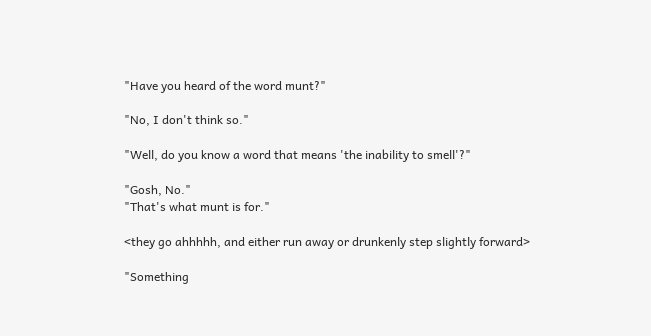"Have you heard of the word munt?"

"No, I don't think so."

"Well, do you know a word that means 'the inability to smell'?"

"Gosh, No."
"That's what munt is for."

<they go ahhhhh, and either run away or drunkenly step slightly forward>

"Something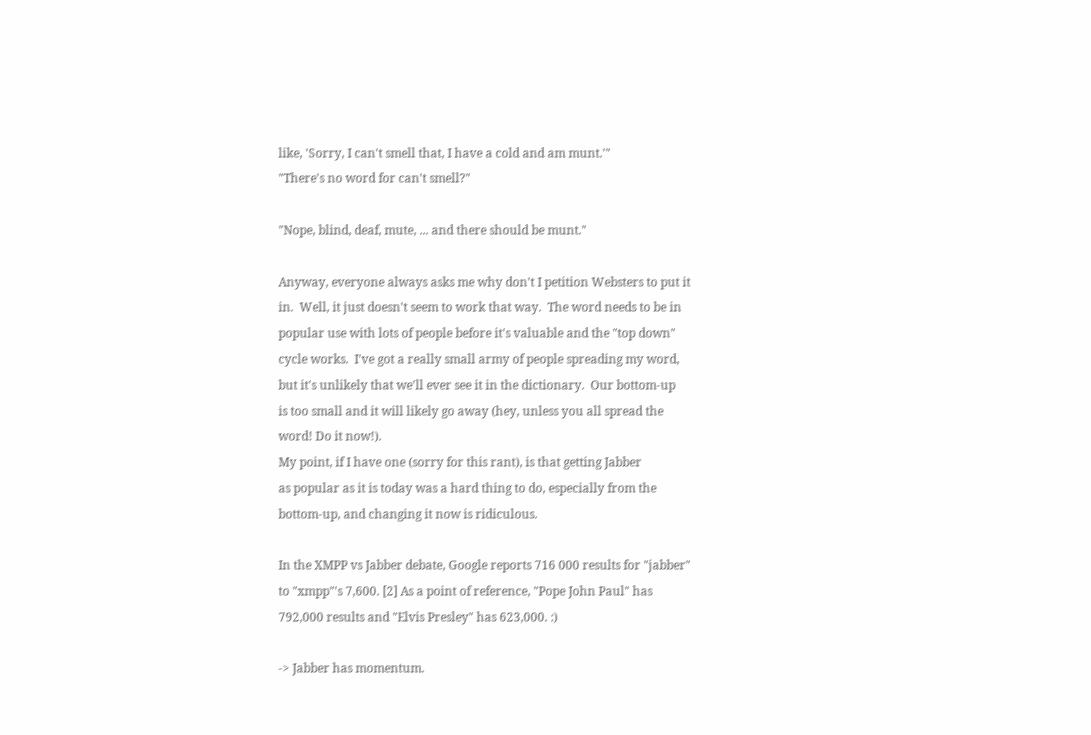like, 'Sorry, I can't smell that, I have a cold and am munt.'"
"There's no word for can't smell?"

"Nope, blind, deaf, mute, ... and there should be munt."

Anyway, everyone always asks me why don't I petition Websters to put it
in.  Well, it just doesn't seem to work that way.  The word needs to be in
popular use with lots of people before it's valuable and the "top down"
cycle works.  I've got a really small army of people spreading my word,
but it's unlikely that we'll ever see it in the dictionary.  Our bottom-up
is too small and it will likely go away (hey, unless you all spread the
word! Do it now!).
My point, if I have one (sorry for this rant), is that getting Jabber
as popular as it is today was a hard thing to do, especially from the
bottom-up, and changing it now is ridiculous.

In the XMPP vs Jabber debate, Google reports 716 000 results for "jabber"
to "xmpp"'s 7,600. [2] As a point of reference, "Pope John Paul" has
792,000 results and "Elvis Presley" has 623,000. :)

-> Jabber has momentum.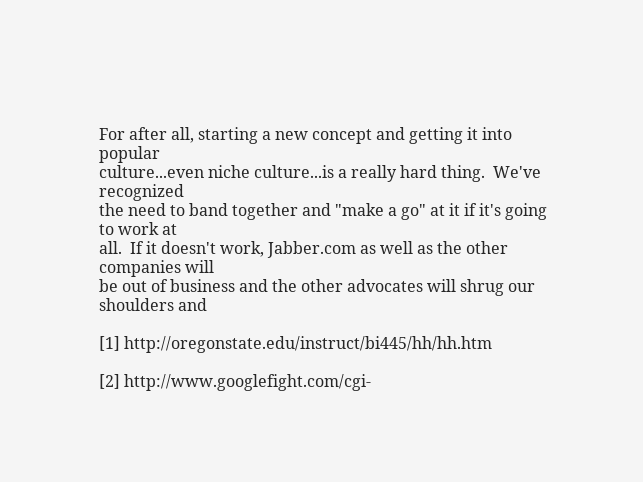For after all, starting a new concept and getting it into popular
culture...even niche culture...is a really hard thing.  We've recognized
the need to band together and "make a go" at it if it's going to work at
all.  If it doesn't work, Jabber.com as well as the other companies will
be out of business and the other advocates will shrug our shoulders and

[1] http://oregonstate.edu/instruct/bi445/hh/hh.htm

[2] http://www.googlefight.com/cgi-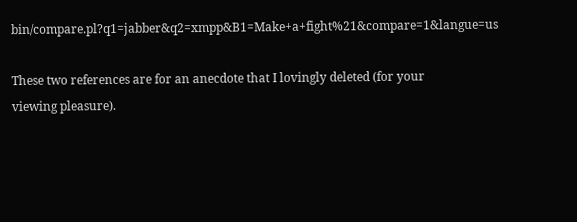bin/compare.pl?q1=jabber&q2=xmpp&B1=Make+a+fight%21&compare=1&langue=us

These two references are for an anecdote that I lovingly deleted (for your
viewing pleasure).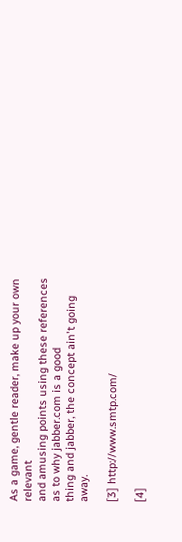As a game, gentle reader, make up your own relevant
and amusing points using these references as to why jabber.com is a good
thing and jabber, the concept ain't going away.

[3] http://www.smtp.com/

[4]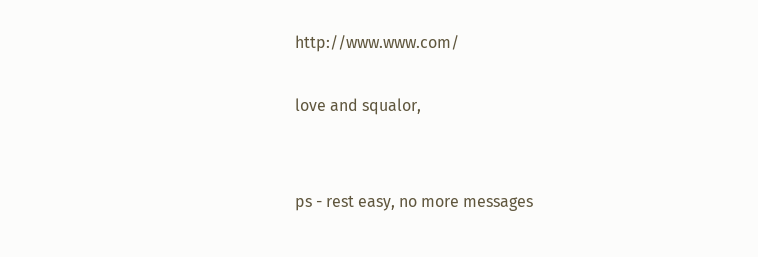http://www.www.com/

love and squalor,


ps - rest easy, no more messages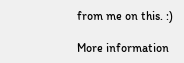from me on this. :)

More information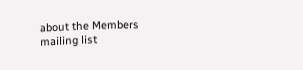about the Members mailing list